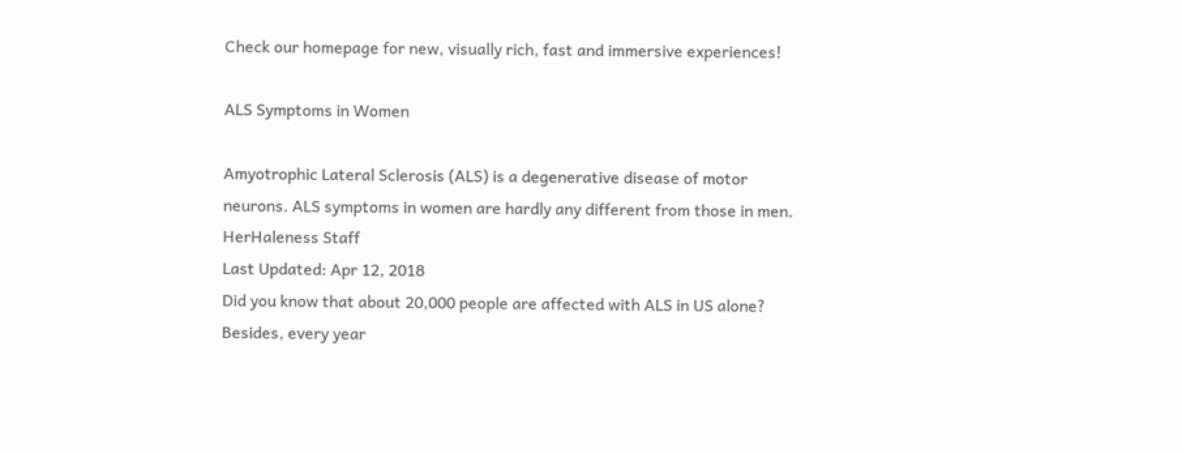Check our homepage for new, visually rich, fast and immersive experiences!

ALS Symptoms in Women

Amyotrophic Lateral Sclerosis (ALS) is a degenerative disease of motor neurons. ALS symptoms in women are hardly any different from those in men.
HerHaleness Staff
Last Updated: Apr 12, 2018
Did you know that about 20,000 people are affected with ALS in US alone? Besides, every year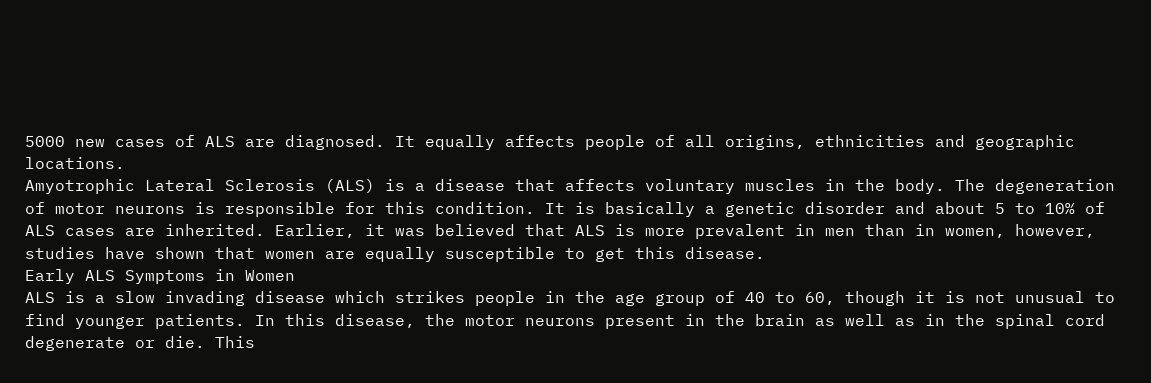5000 new cases of ALS are diagnosed. It equally affects people of all origins, ethnicities and geographic locations.
Amyotrophic Lateral Sclerosis (ALS) is a disease that affects voluntary muscles in the body. The degeneration of motor neurons is responsible for this condition. It is basically a genetic disorder and about 5 to 10% of ALS cases are inherited. Earlier, it was believed that ALS is more prevalent in men than in women, however, studies have shown that women are equally susceptible to get this disease.
Early ALS Symptoms in Women
ALS is a slow invading disease which strikes people in the age group of 40 to 60, though it is not unusual to find younger patients. In this disease, the motor neurons present in the brain as well as in the spinal cord degenerate or die. This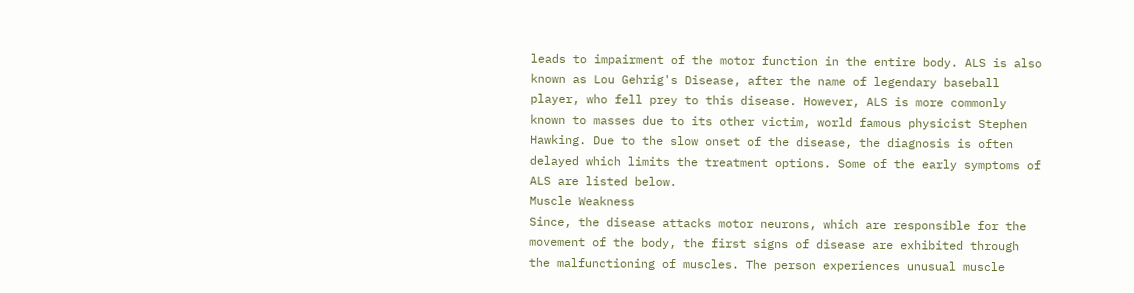leads to impairment of the motor function in the entire body. ALS is also known as Lou Gehrig's Disease, after the name of legendary baseball player, who fell prey to this disease. However, ALS is more commonly known to masses due to its other victim, world famous physicist Stephen Hawking. Due to the slow onset of the disease, the diagnosis is often delayed which limits the treatment options. Some of the early symptoms of ALS are listed below.
Muscle Weakness
Since, the disease attacks motor neurons, which are responsible for the movement of the body, the first signs of disease are exhibited through the malfunctioning of muscles. The person experiences unusual muscle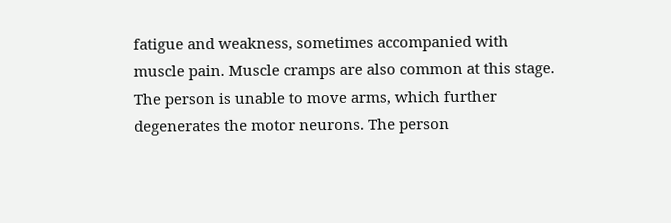fatigue and weakness, sometimes accompanied with muscle pain. Muscle cramps are also common at this stage. The person is unable to move arms, which further degenerates the motor neurons. The person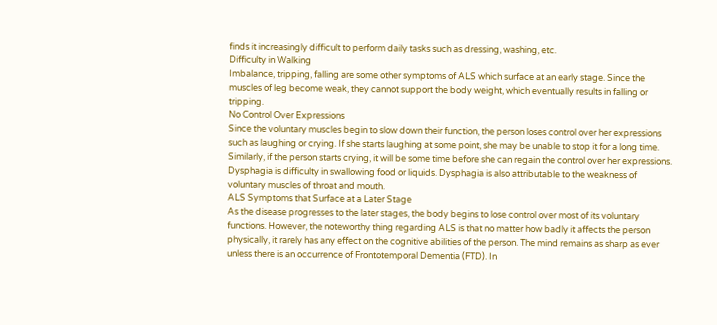finds it increasingly difficult to perform daily tasks such as dressing, washing, etc.
Difficulty in Walking
Imbalance, tripping, falling are some other symptoms of ALS which surface at an early stage. Since the muscles of leg become weak, they cannot support the body weight, which eventually results in falling or tripping.
No Control Over Expressions
Since the voluntary muscles begin to slow down their function, the person loses control over her expressions such as laughing or crying. If she starts laughing at some point, she may be unable to stop it for a long time. Similarly, if the person starts crying, it will be some time before she can regain the control over her expressions.
Dysphagia is difficulty in swallowing food or liquids. Dysphagia is also attributable to the weakness of voluntary muscles of throat and mouth.
ALS Symptoms that Surface at a Later Stage
As the disease progresses to the later stages, the body begins to lose control over most of its voluntary functions. However, the noteworthy thing regarding ALS is that no matter how badly it affects the person physically, it rarely has any effect on the cognitive abilities of the person. The mind remains as sharp as ever unless there is an occurrence of Frontotemporal Dementia (FTD). In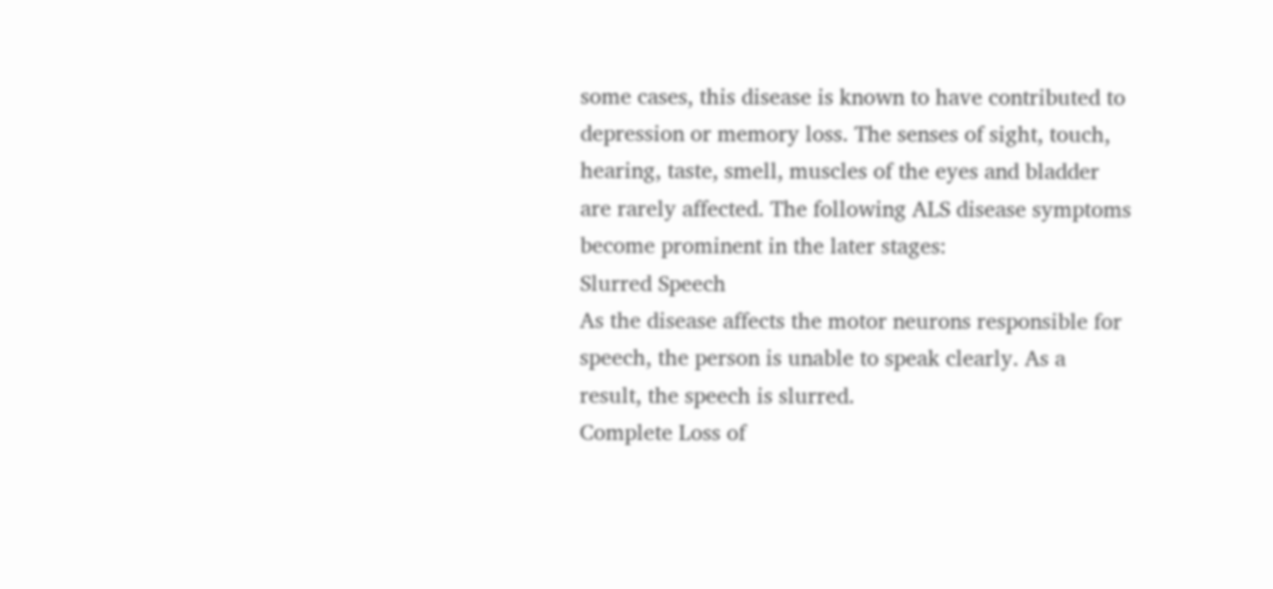some cases, this disease is known to have contributed to depression or memory loss. The senses of sight, touch, hearing, taste, smell, muscles of the eyes and bladder are rarely affected. The following ALS disease symptoms become prominent in the later stages:
Slurred Speech
As the disease affects the motor neurons responsible for speech, the person is unable to speak clearly. As a result, the speech is slurred.
Complete Loss of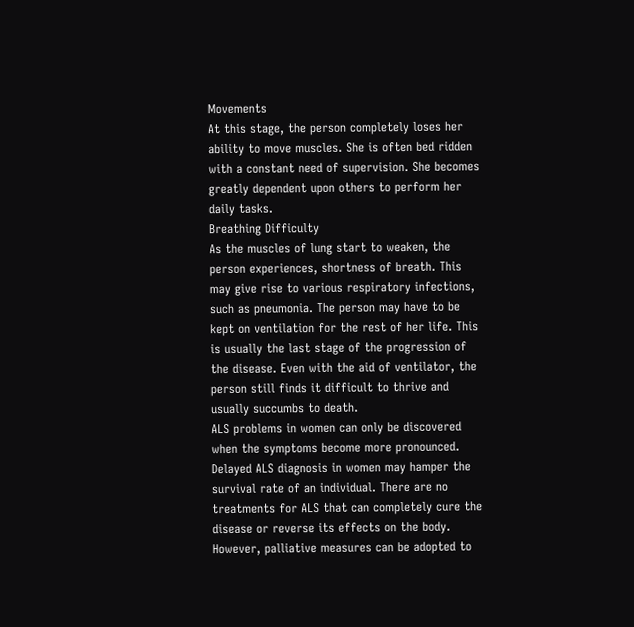Movements
At this stage, the person completely loses her ability to move muscles. She is often bed ridden with a constant need of supervision. She becomes greatly dependent upon others to perform her daily tasks.
Breathing Difficulty
As the muscles of lung start to weaken, the person experiences, shortness of breath. This may give rise to various respiratory infections, such as pneumonia. The person may have to be kept on ventilation for the rest of her life. This is usually the last stage of the progression of the disease. Even with the aid of ventilator, the person still finds it difficult to thrive and usually succumbs to death.
ALS problems in women can only be discovered when the symptoms become more pronounced. Delayed ALS diagnosis in women may hamper the survival rate of an individual. There are no treatments for ALS that can completely cure the disease or reverse its effects on the body. However, palliative measures can be adopted to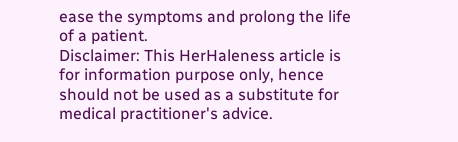ease the symptoms and prolong the life of a patient.
Disclaimer: This HerHaleness article is for information purpose only, hence should not be used as a substitute for medical practitioner's advice.